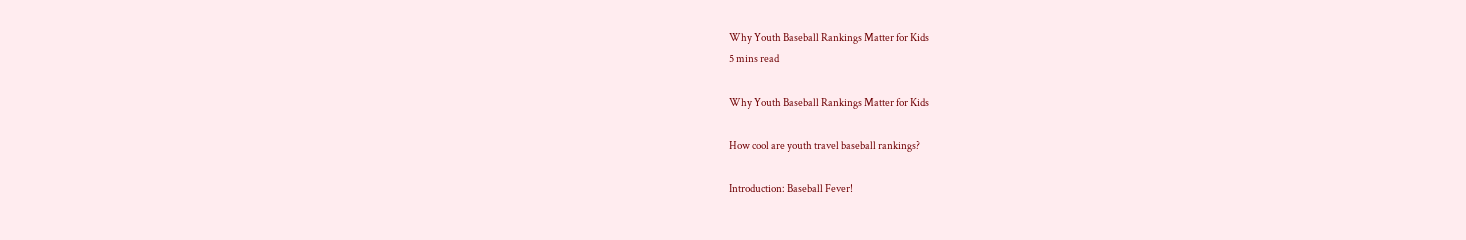Why Youth Baseball Rankings Matter for Kids
5 mins read

Why Youth Baseball Rankings Matter for Kids

How cool are youth travel baseball rankings?

Introduction: Baseball Fever!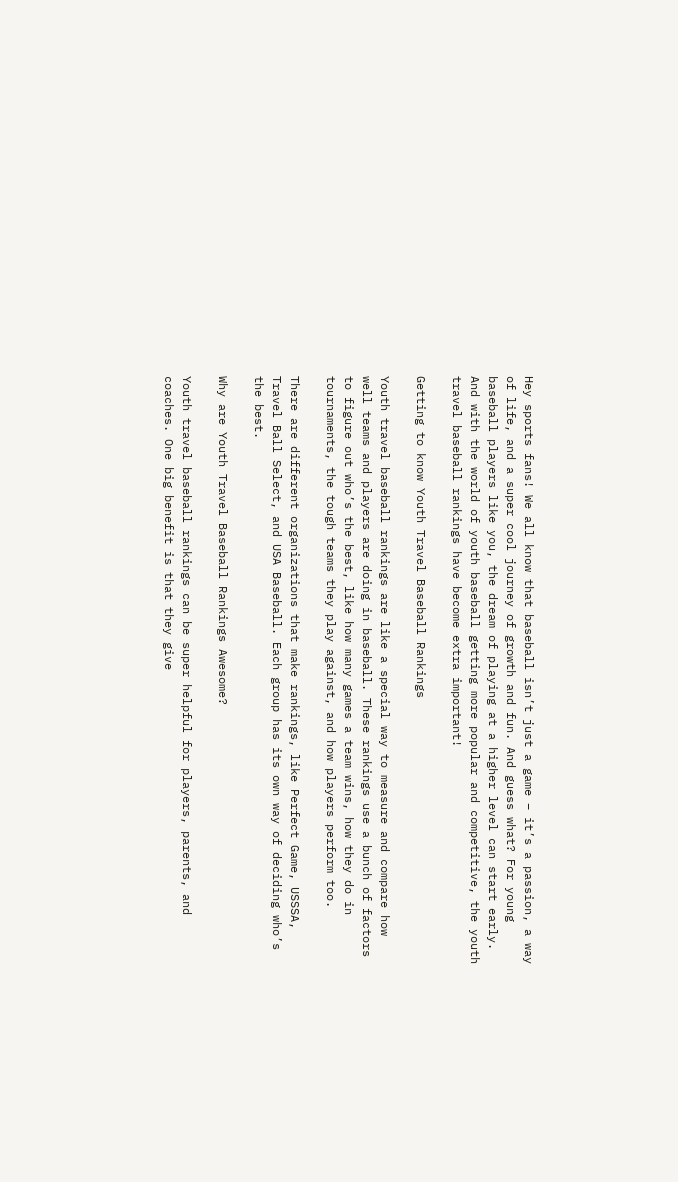Hey sports fans! We all know that baseball isn’t just a game – it’s a passion, a way of life, and a super cool journey of growth and fun. And guess what? For young baseball players like you, the dream of playing at a higher level can start early. And with the world of youth baseball getting more popular and competitive, the youth travel baseball rankings have become extra important!

Getting to know Youth Travel Baseball Rankings

Youth travel baseball rankings are like a special way to measure and compare how well teams and players are doing in baseball. These rankings use a bunch of factors to figure out who’s the best, like how many games a team wins, how they do in tournaments, the tough teams they play against, and how players perform too.

There are different organizations that make rankings, like Perfect Game, USSSA, Travel Ball Select, and USA Baseball. Each group has its own way of deciding who’s the best.

Why are Youth Travel Baseball Rankings Awesome?

Youth travel baseball rankings can be super helpful for players, parents, and coaches. One big benefit is that they give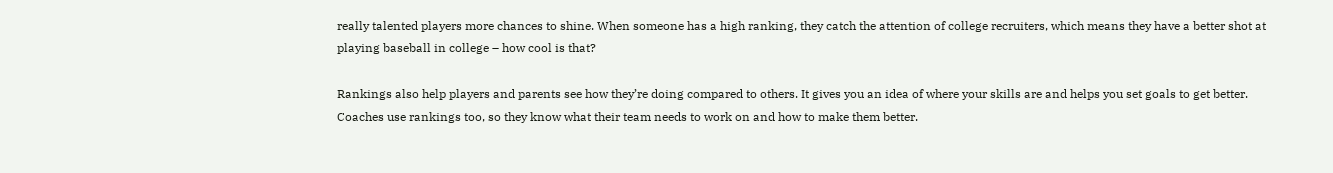really talented players more chances to shine. When someone has a high ranking, they catch the attention of college recruiters, which means they have a better shot at playing baseball in college – how cool is that?

Rankings also help players and parents see how they’re doing compared to others. It gives you an idea of where your skills are and helps you set goals to get better. Coaches use rankings too, so they know what their team needs to work on and how to make them better.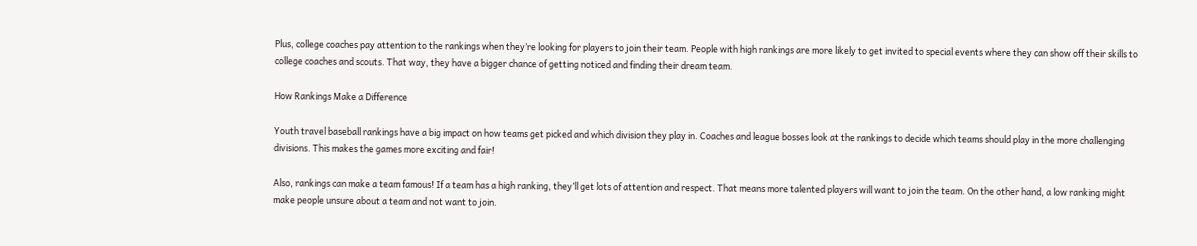Plus, college coaches pay attention to the rankings when they’re looking for players to join their team. People with high rankings are more likely to get invited to special events where they can show off their skills to college coaches and scouts. That way, they have a bigger chance of getting noticed and finding their dream team.

How Rankings Make a Difference

Youth travel baseball rankings have a big impact on how teams get picked and which division they play in. Coaches and league bosses look at the rankings to decide which teams should play in the more challenging divisions. This makes the games more exciting and fair!

Also, rankings can make a team famous! If a team has a high ranking, they’ll get lots of attention and respect. That means more talented players will want to join the team. On the other hand, a low ranking might make people unsure about a team and not want to join.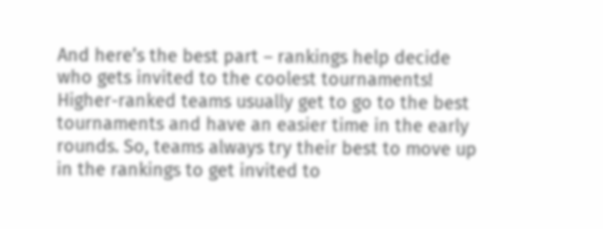And here’s the best part – rankings help decide who gets invited to the coolest tournaments! Higher-ranked teams usually get to go to the best tournaments and have an easier time in the early rounds. So, teams always try their best to move up in the rankings to get invited to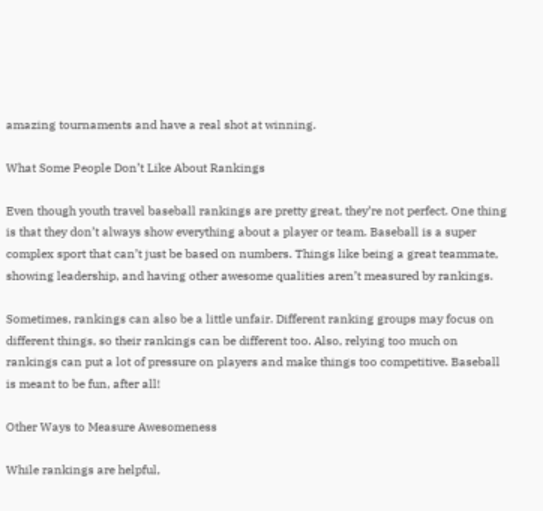amazing tournaments and have a real shot at winning.

What Some People Don’t Like About Rankings

Even though youth travel baseball rankings are pretty great, they’re not perfect. One thing is that they don’t always show everything about a player or team. Baseball is a super complex sport that can’t just be based on numbers. Things like being a great teammate, showing leadership, and having other awesome qualities aren’t measured by rankings.

Sometimes, rankings can also be a little unfair. Different ranking groups may focus on different things, so their rankings can be different too. Also, relying too much on rankings can put a lot of pressure on players and make things too competitive. Baseball is meant to be fun, after all!

Other Ways to Measure Awesomeness

While rankings are helpful,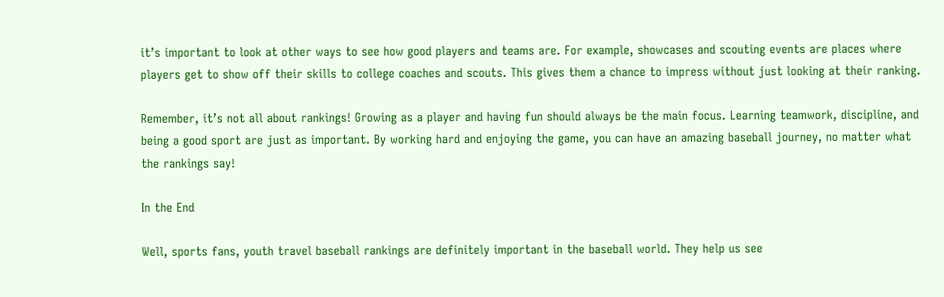it’s important to look at other ways to see how good players and teams are. For example, showcases and scouting events are places where players get to show off their skills to college coaches and scouts. This gives them a chance to impress without just looking at their ranking.

Remember, it’s not all about rankings! Growing as a player and having fun should always be the main focus. Learning teamwork, discipline, and being a good sport are just as important. By working hard and enjoying the game, you can have an amazing baseball journey, no matter what the rankings say!

In the End

Well, sports fans, youth travel baseball rankings are definitely important in the baseball world. They help us see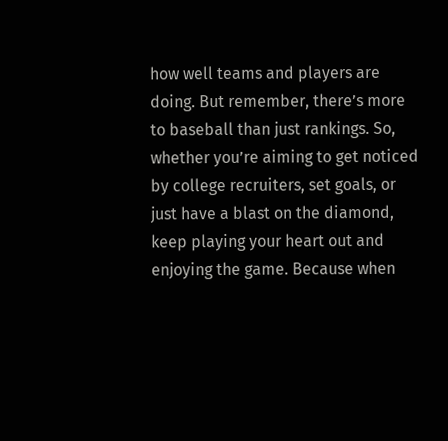how well teams and players are doing. But remember, there’s more to baseball than just rankings. So, whether you’re aiming to get noticed by college recruiters, set goals, or just have a blast on the diamond, keep playing your heart out and enjoying the game. Because when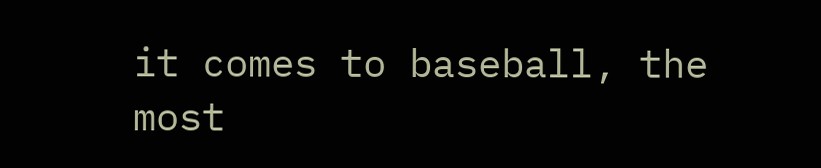it comes to baseball, the most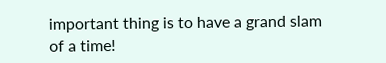important thing is to have a grand slam of a time!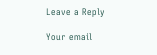Leave a Reply

Your email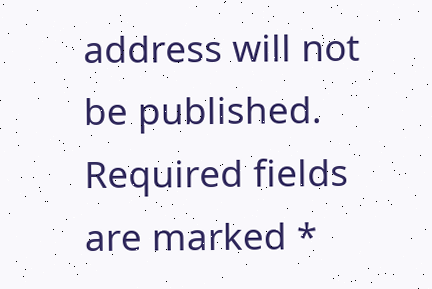address will not be published. Required fields are marked *